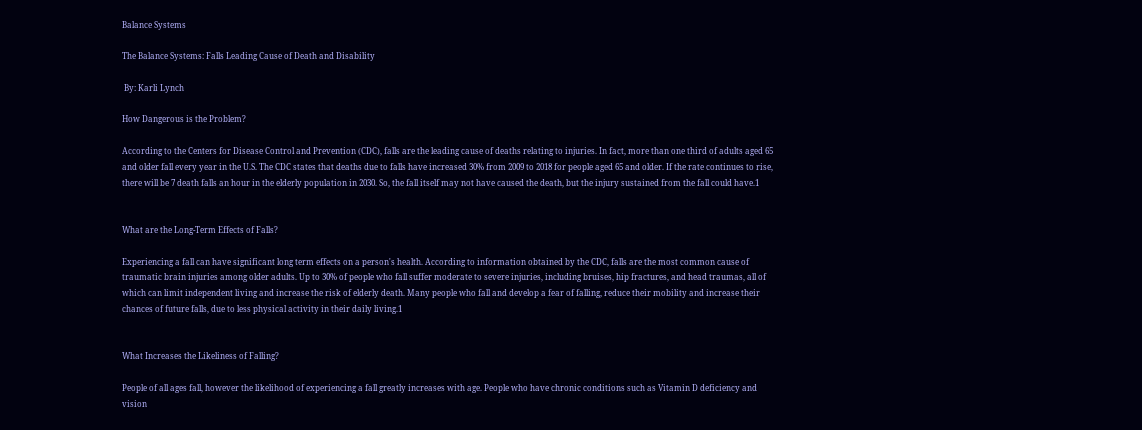Balance Systems

The Balance Systems: Falls Leading Cause of Death and Disability

 By: Karli Lynch

How Dangerous is the Problem?

According to the Centers for Disease Control and Prevention (CDC), falls are the leading cause of deaths relating to injuries. In fact, more than one third of adults aged 65 and older fall every year in the U.S. The CDC states that deaths due to falls have increased 30% from 2009 to 2018 for people aged 65 and older. If the rate continues to rise, there will be 7 death falls an hour in the elderly population in 2030. So, the fall itself may not have caused the death, but the injury sustained from the fall could have.1


What are the Long-Term Effects of Falls?

Experiencing a fall can have significant long term effects on a person's health. According to information obtained by the CDC, falls are the most common cause of traumatic brain injuries among older adults. Up to 30% of people who fall suffer moderate to severe injuries, including bruises, hip fractures, and head traumas, all of which can limit independent living and increase the risk of elderly death. Many people who fall and develop a fear of falling, reduce their mobility and increase their chances of future falls, due to less physical activity in their daily living.1


What Increases the Likeliness of Falling?

People of all ages fall, however the likelihood of experiencing a fall greatly increases with age. People who have chronic conditions such as Vitamin D deficiency and vision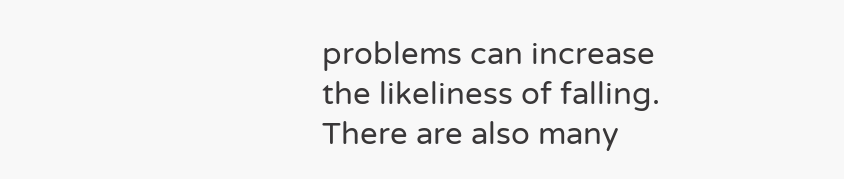problems can increase the likeliness of falling. There are also many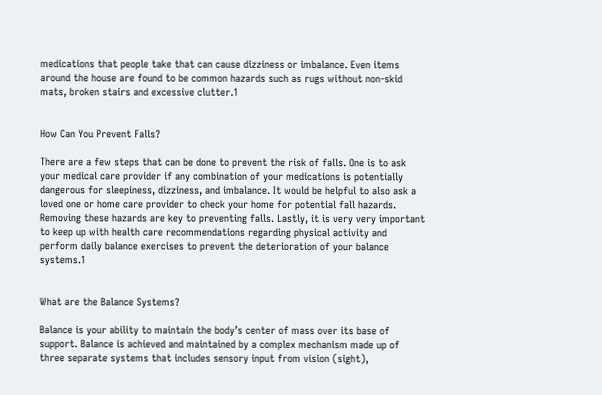medications that people take that can cause dizziness or imbalance. Even items around the house are found to be common hazards such as rugs without non-skid mats, broken stairs and excessive clutter.1


How Can You Prevent Falls?

There are a few steps that can be done to prevent the risk of falls. One is to ask your medical care provider if any combination of your medications is potentially dangerous for sleepiness, dizziness, and imbalance. It would be helpful to also ask a loved one or home care provider to check your home for potential fall hazards. Removing these hazards are key to preventing falls. Lastly, it is very very important to keep up with health care recommendations regarding physical activity and perform daily balance exercises to prevent the deterioration of your balance systems.1


What are the Balance Systems?

Balance is your ability to maintain the body’s center of mass over its base of support. Balance is achieved and maintained by a complex mechanism made up of three separate systems that includes sensory input from vision (sight),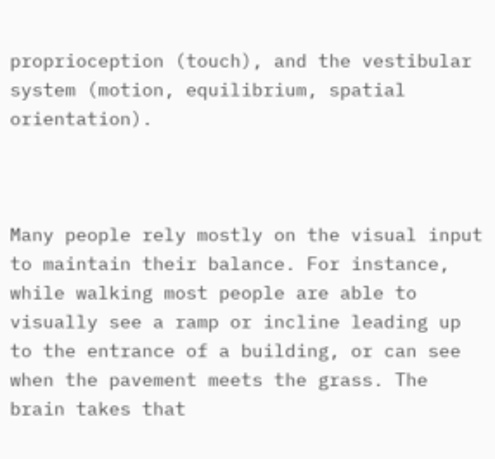proprioception (touch), and the vestibular system (motion, equilibrium, spatial orientation).



Many people rely mostly on the visual input to maintain their balance. For instance, while walking most people are able to visually see a ramp or incline leading up to the entrance of a building, or can see when the pavement meets the grass. The brain takes that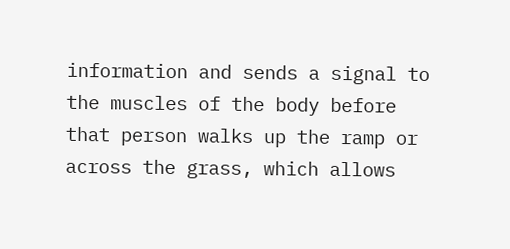information and sends a signal to the muscles of the body before that person walks up the ramp or across the grass, which allows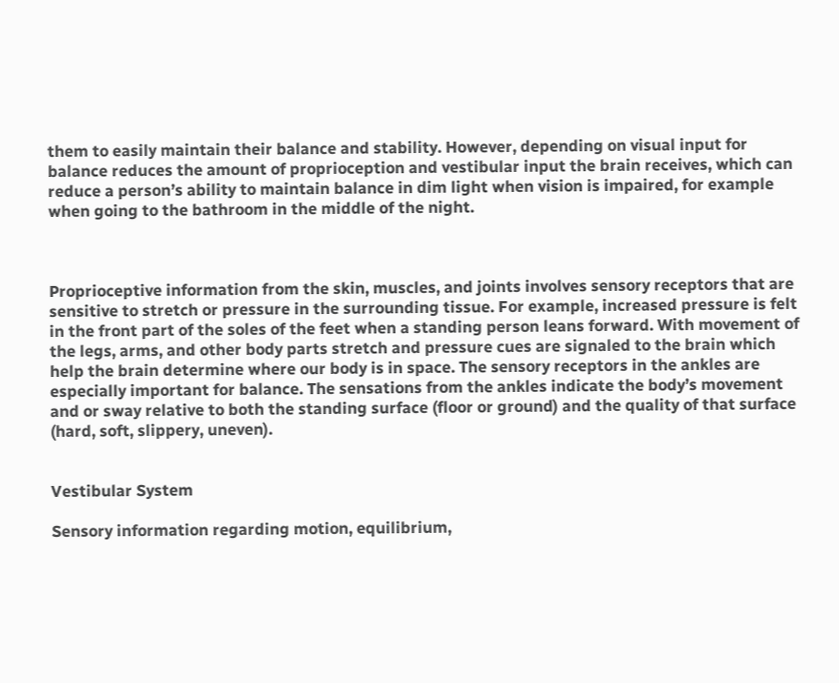them to easily maintain their balance and stability. However, depending on visual input for balance reduces the amount of proprioception and vestibular input the brain receives, which can reduce a person’s ability to maintain balance in dim light when vision is impaired, for example when going to the bathroom in the middle of the night.



Proprioceptive information from the skin, muscles, and joints involves sensory receptors that are sensitive to stretch or pressure in the surrounding tissue. For example, increased pressure is felt in the front part of the soles of the feet when a standing person leans forward. With movement of the legs, arms, and other body parts stretch and pressure cues are signaled to the brain which help the brain determine where our body is in space. The sensory receptors in the ankles are especially important for balance. The sensations from the ankles indicate the body’s movement and or sway relative to both the standing surface (floor or ground) and the quality of that surface (hard, soft, slippery, uneven).


Vestibular System

Sensory information regarding motion, equilibrium,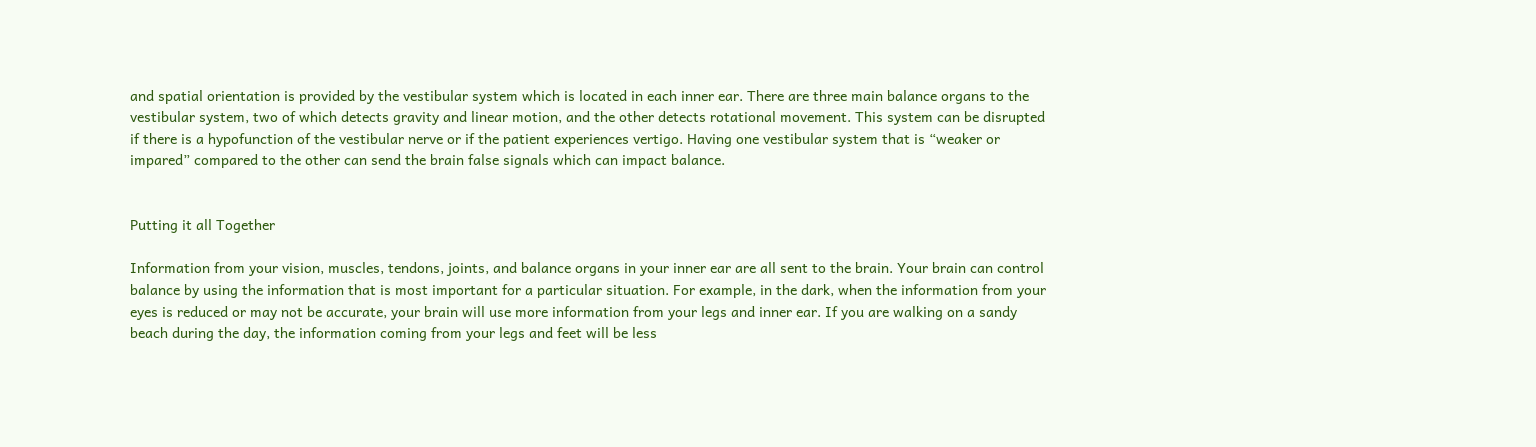and spatial orientation is provided by the vestibular system which is located in each inner ear. There are three main balance organs to the vestibular system, two of which detects gravity and linear motion, and the other detects rotational movement. This system can be disrupted if there is a hypofunction of the vestibular nerve or if the patient experiences vertigo. Having one vestibular system that is “weaker or impared” compared to the other can send the brain false signals which can impact balance.


Putting it all Together

Information from your vision, muscles, tendons, joints, and balance organs in your inner ear are all sent to the brain. Your brain can control balance by using the information that is most important for a particular situation. For example, in the dark, when the information from your eyes is reduced or may not be accurate, your brain will use more information from your legs and inner ear. If you are walking on a sandy beach during the day, the information coming from your legs and feet will be less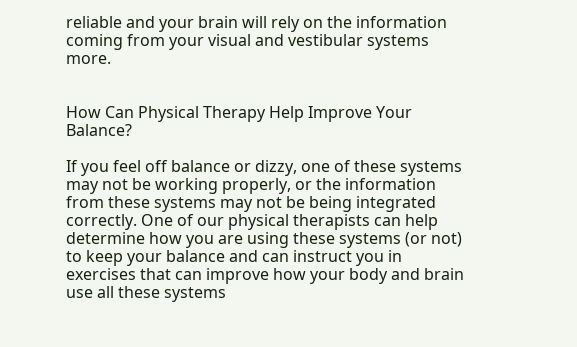reliable and your brain will rely on the information coming from your visual and vestibular systems more.


How Can Physical Therapy Help Improve Your Balance?

If you feel off balance or dizzy, one of these systems may not be working properly, or the information from these systems may not be being integrated correctly. One of our physical therapists can help determine how you are using these systems (or not) to keep your balance and can instruct you in exercises that can improve how your body and brain use all these systems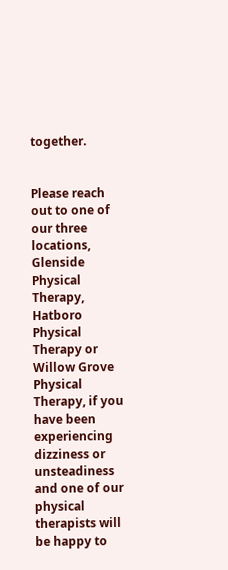together.


Please reach out to one of our three locations, Glenside Physical Therapy, Hatboro Physical Therapy or Willow Grove Physical Therapy, if you have been experiencing dizziness or unsteadiness and one of our physical therapists will be happy to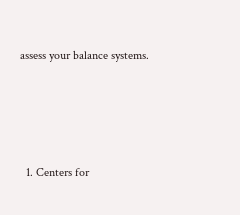assess your balance systems.




  1. Centers for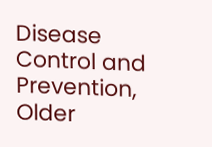Disease Control and Prevention, Older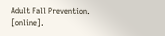Adult Fall Prevention. [online].